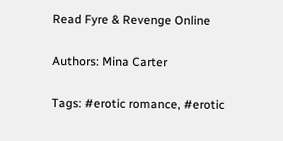Read Fyre & Revenge Online

Authors: Mina Carter

Tags: #erotic romance, #erotic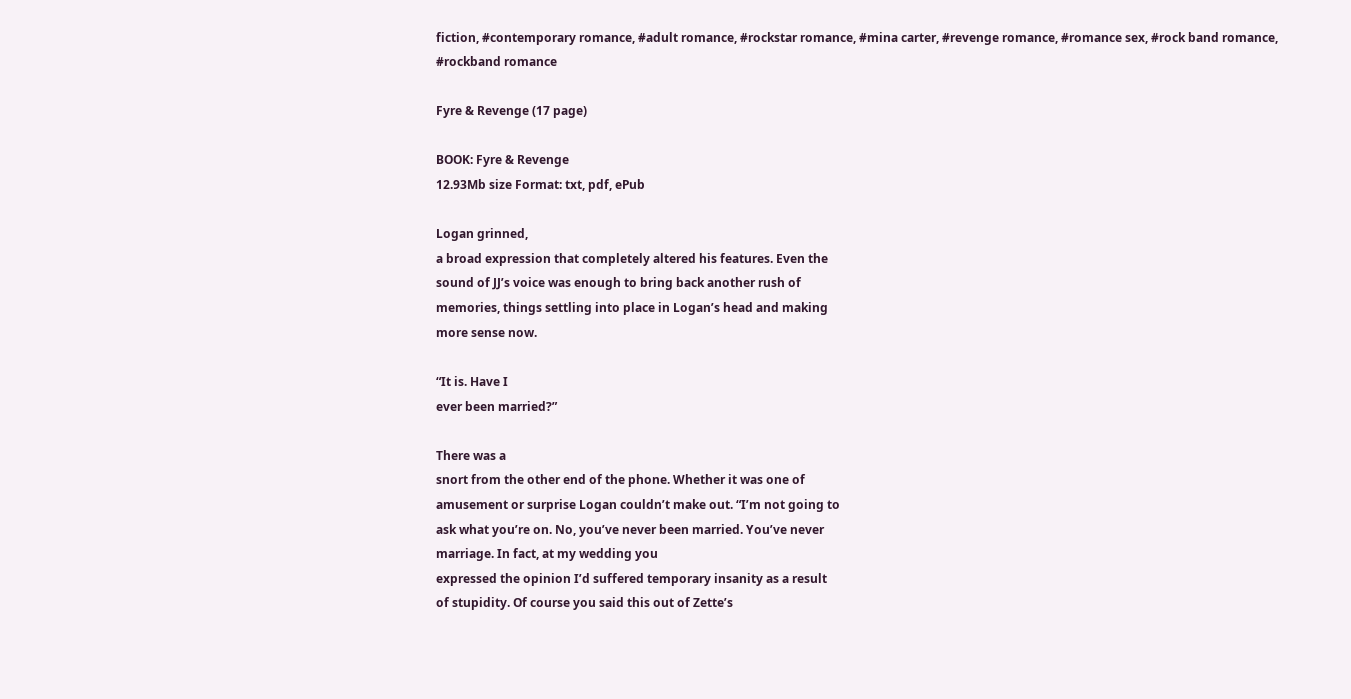fiction, #contemporary romance, #adult romance, #rockstar romance, #mina carter, #revenge romance, #romance sex, #rock band romance, #rockband romance

Fyre & Revenge (17 page)

BOOK: Fyre & Revenge
12.93Mb size Format: txt, pdf, ePub

Logan grinned,
a broad expression that completely altered his features. Even the
sound of JJ’s voice was enough to bring back another rush of
memories, things settling into place in Logan’s head and making
more sense now.

“It is. Have I
ever been married?”

There was a
snort from the other end of the phone. Whether it was one of
amusement or surprise Logan couldn’t make out. “I’m not going to
ask what you’re on. No, you’ve never been married. You’ve never
marriage. In fact, at my wedding you
expressed the opinion I’d suffered temporary insanity as a result
of stupidity. Of course you said this out of Zette’s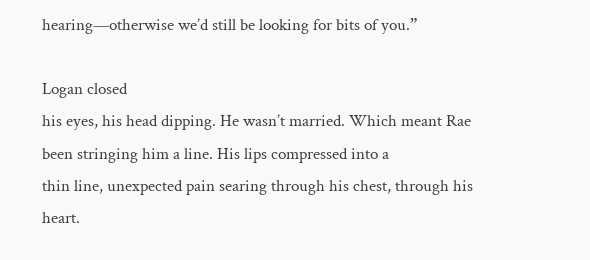hearing—otherwise we’d still be looking for bits of you.”

Logan closed
his eyes, his head dipping. He wasn’t married. Which meant Rae
been stringing him a line. His lips compressed into a
thin line, unexpected pain searing through his chest, through his
heart.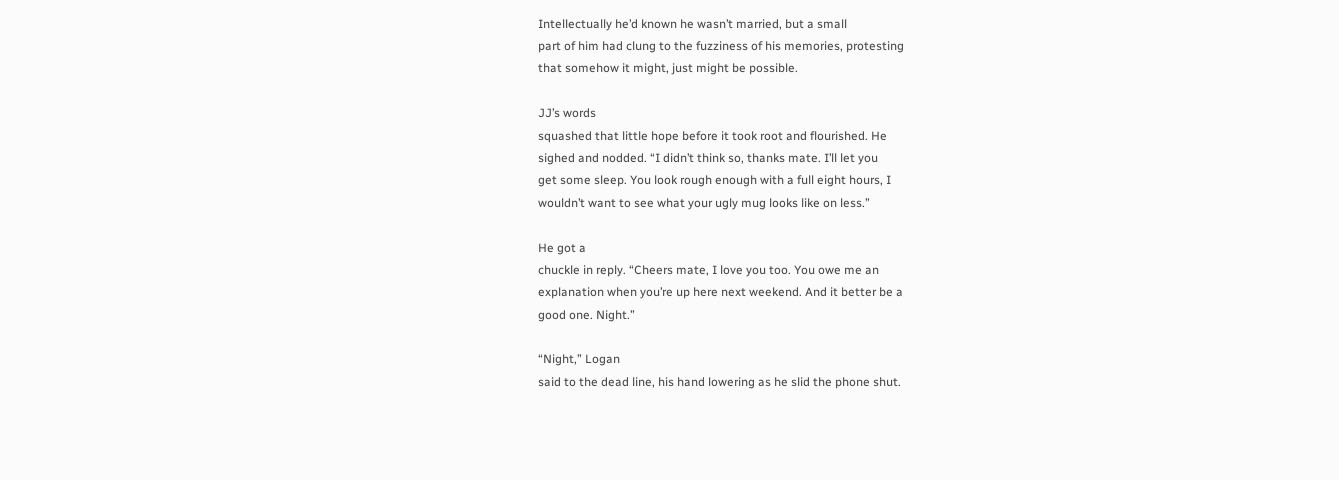Intellectually he’d known he wasn’t married, but a small
part of him had clung to the fuzziness of his memories, protesting
that somehow it might, just might be possible.

JJ’s words
squashed that little hope before it took root and flourished. He
sighed and nodded. “I didn’t think so, thanks mate. I’ll let you
get some sleep. You look rough enough with a full eight hours, I
wouldn’t want to see what your ugly mug looks like on less.”

He got a
chuckle in reply. “Cheers mate, I love you too. You owe me an
explanation when you’re up here next weekend. And it better be a
good one. Night.”

“Night,” Logan
said to the dead line, his hand lowering as he slid the phone shut.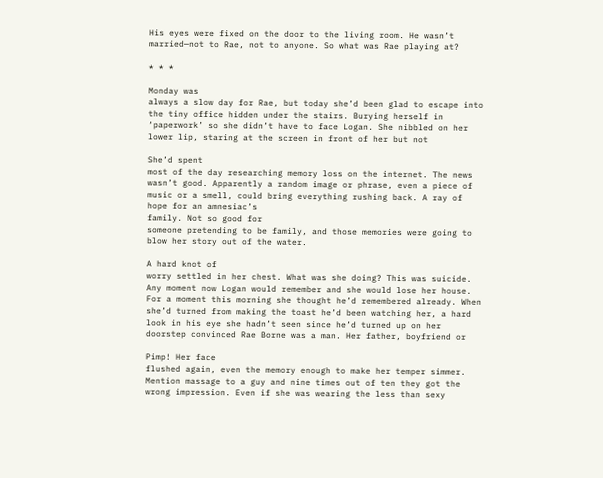His eyes were fixed on the door to the living room. He wasn’t
married—not to Rae, not to anyone. So what was Rae playing at?

* * *

Monday was
always a slow day for Rae, but today she’d been glad to escape into
the tiny office hidden under the stairs. Burying herself in
‘paperwork’ so she didn’t have to face Logan. She nibbled on her
lower lip, staring at the screen in front of her but not

She’d spent
most of the day researching memory loss on the internet. The news
wasn’t good. Apparently a random image or phrase, even a piece of
music or a smell, could bring everything rushing back. A ray of
hope for an amnesiac’s
family. Not so good for
someone pretending to be family, and those memories were going to
blow her story out of the water.

A hard knot of
worry settled in her chest. What was she doing? This was suicide.
Any moment now Logan would remember and she would lose her house.
For a moment this morning she thought he’d remembered already. When
she’d turned from making the toast he’d been watching her, a hard
look in his eye she hadn’t seen since he’d turned up on her
doorstep convinced Rae Borne was a man. Her father, boyfriend or

Pimp! Her face
flushed again, even the memory enough to make her temper simmer.
Mention massage to a guy and nine times out of ten they got the
wrong impression. Even if she was wearing the less than sexy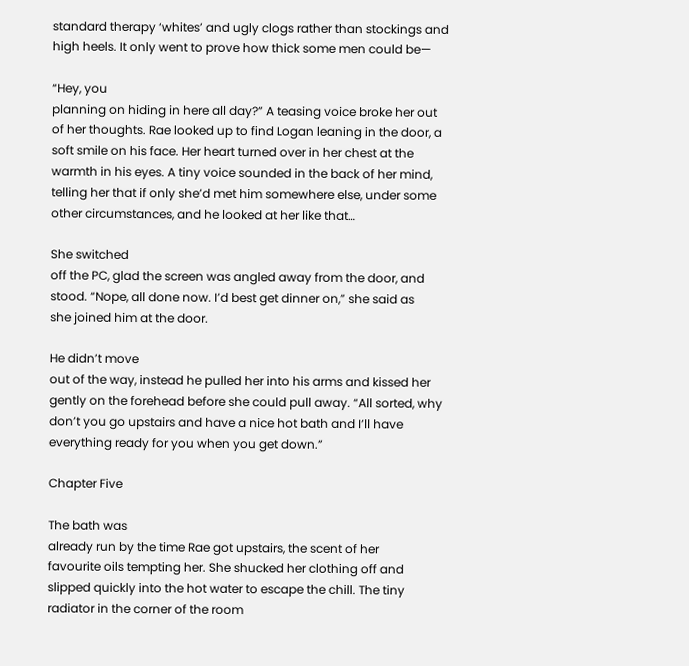standard therapy ‘whites’ and ugly clogs rather than stockings and
high heels. It only went to prove how thick some men could be—

“Hey, you
planning on hiding in here all day?” A teasing voice broke her out
of her thoughts. Rae looked up to find Logan leaning in the door, a
soft smile on his face. Her heart turned over in her chest at the
warmth in his eyes. A tiny voice sounded in the back of her mind,
telling her that if only she’d met him somewhere else, under some
other circumstances, and he looked at her like that…

She switched
off the PC, glad the screen was angled away from the door, and
stood. “Nope, all done now. I’d best get dinner on,” she said as
she joined him at the door.

He didn’t move
out of the way, instead he pulled her into his arms and kissed her
gently on the forehead before she could pull away. “All sorted, why
don’t you go upstairs and have a nice hot bath and I’ll have
everything ready for you when you get down.”

Chapter Five

The bath was
already run by the time Rae got upstairs, the scent of her
favourite oils tempting her. She shucked her clothing off and
slipped quickly into the hot water to escape the chill. The tiny
radiator in the corner of the room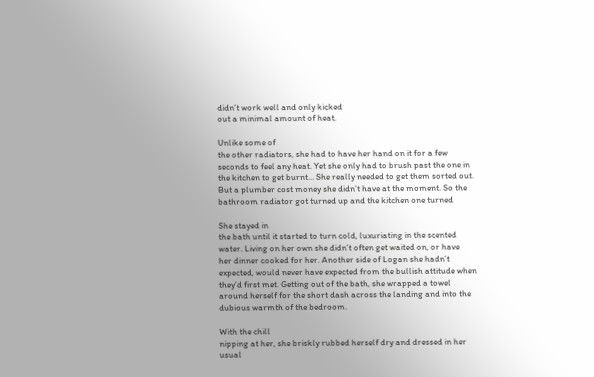didn’t work well and only kicked
out a minimal amount of heat.

Unlike some of
the other radiators, she had to have her hand on it for a few
seconds to feel any heat. Yet she only had to brush past the one in
the kitchen to get burnt… She really needed to get them sorted out.
But a plumber cost money she didn’t have at the moment. So the
bathroom radiator got turned up and the kitchen one turned

She stayed in
the bath until it started to turn cold, luxuriating in the scented
water. Living on her own she didn’t often get waited on, or have
her dinner cooked for her. Another side of Logan she hadn’t
expected, would never have expected from the bullish attitude when
they’d first met. Getting out of the bath, she wrapped a towel
around herself for the short dash across the landing and into the
dubious warmth of the bedroom.

With the chill
nipping at her, she briskly rubbed herself dry and dressed in her
usual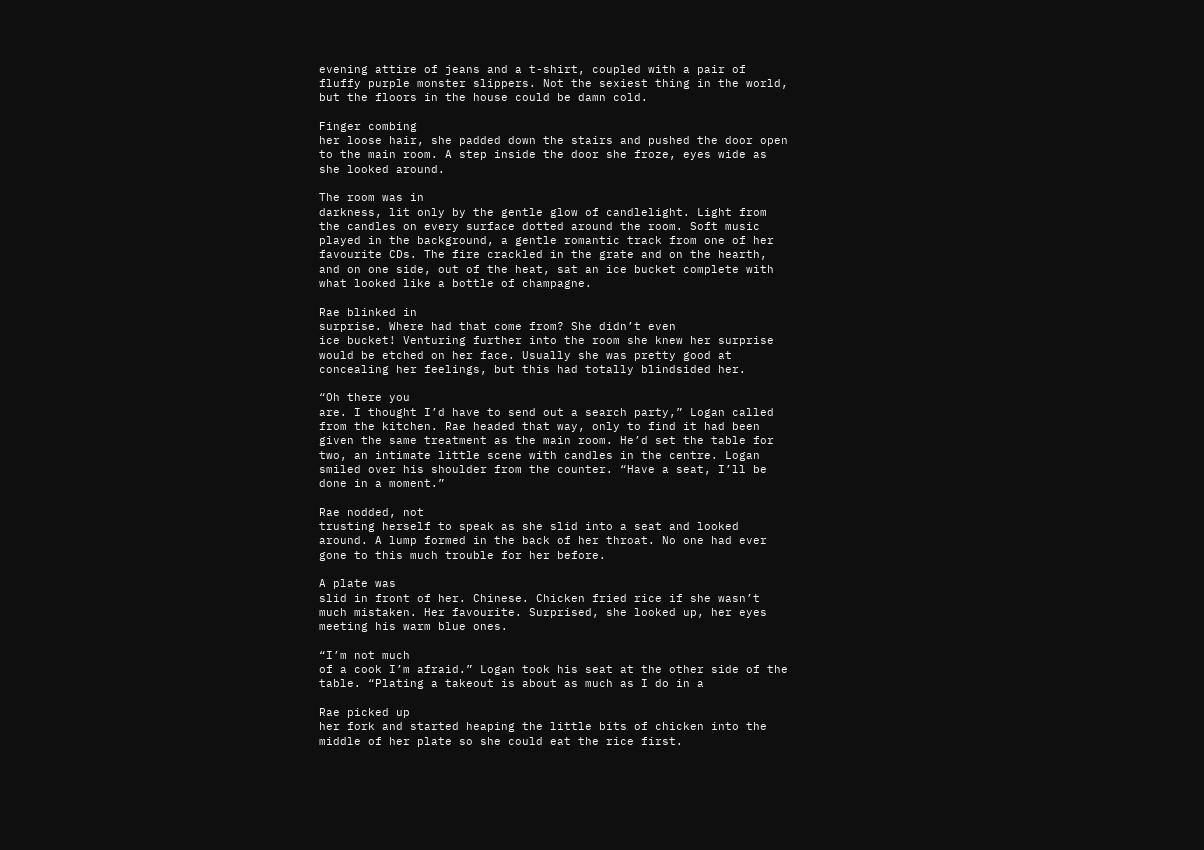evening attire of jeans and a t-shirt, coupled with a pair of
fluffy purple monster slippers. Not the sexiest thing in the world,
but the floors in the house could be damn cold.

Finger combing
her loose hair, she padded down the stairs and pushed the door open
to the main room. A step inside the door she froze, eyes wide as
she looked around.

The room was in
darkness, lit only by the gentle glow of candlelight. Light from
the candles on every surface dotted around the room. Soft music
played in the background, a gentle romantic track from one of her
favourite CDs. The fire crackled in the grate and on the hearth,
and on one side, out of the heat, sat an ice bucket complete with
what looked like a bottle of champagne.

Rae blinked in
surprise. Where had that come from? She didn’t even
ice bucket! Venturing further into the room she knew her surprise
would be etched on her face. Usually she was pretty good at
concealing her feelings, but this had totally blindsided her.

“Oh there you
are. I thought I’d have to send out a search party,” Logan called
from the kitchen. Rae headed that way, only to find it had been
given the same treatment as the main room. He’d set the table for
two, an intimate little scene with candles in the centre. Logan
smiled over his shoulder from the counter. “Have a seat, I’ll be
done in a moment.”

Rae nodded, not
trusting herself to speak as she slid into a seat and looked
around. A lump formed in the back of her throat. No one had ever
gone to this much trouble for her before.

A plate was
slid in front of her. Chinese. Chicken fried rice if she wasn’t
much mistaken. Her favourite. Surprised, she looked up, her eyes
meeting his warm blue ones.

“I’m not much
of a cook I’m afraid.” Logan took his seat at the other side of the
table. “Plating a takeout is about as much as I do in a

Rae picked up
her fork and started heaping the little bits of chicken into the
middle of her plate so she could eat the rice first.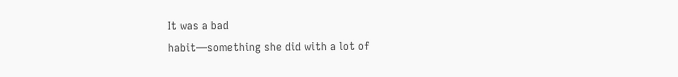It was a bad
habit—something she did with a lot of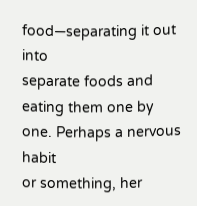food—separating it out into
separate foods and eating them one by one. Perhaps a nervous habit
or something, her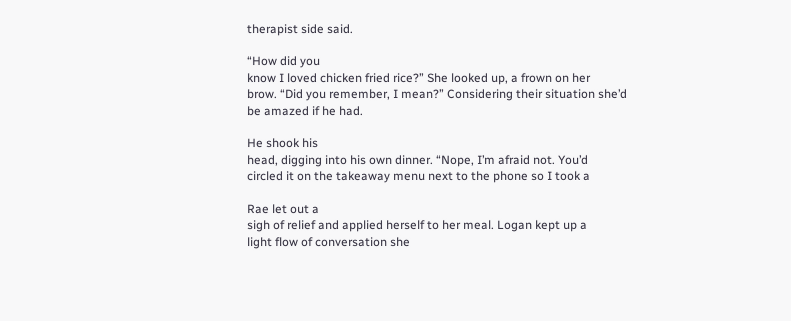therapist side said.

“How did you
know I loved chicken fried rice?” She looked up, a frown on her
brow. “Did you remember, I mean?” Considering their situation she’d
be amazed if he had.

He shook his
head, digging into his own dinner. “Nope, I’m afraid not. You’d
circled it on the takeaway menu next to the phone so I took a

Rae let out a
sigh of relief and applied herself to her meal. Logan kept up a
light flow of conversation she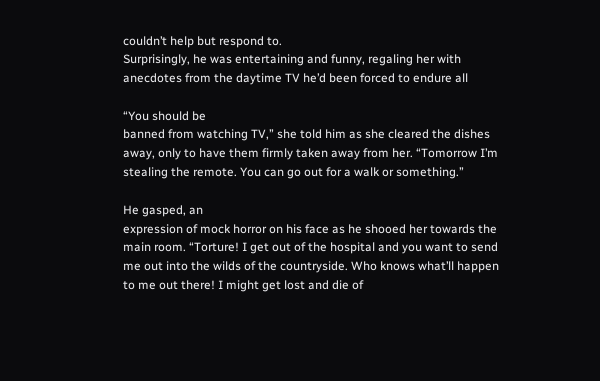couldn’t help but respond to.
Surprisingly, he was entertaining and funny, regaling her with
anecdotes from the daytime TV he’d been forced to endure all

“You should be
banned from watching TV,” she told him as she cleared the dishes
away, only to have them firmly taken away from her. “Tomorrow I’m
stealing the remote. You can go out for a walk or something.”

He gasped, an
expression of mock horror on his face as he shooed her towards the
main room. “Torture! I get out of the hospital and you want to send
me out into the wilds of the countryside. Who knows what’ll happen
to me out there! I might get lost and die of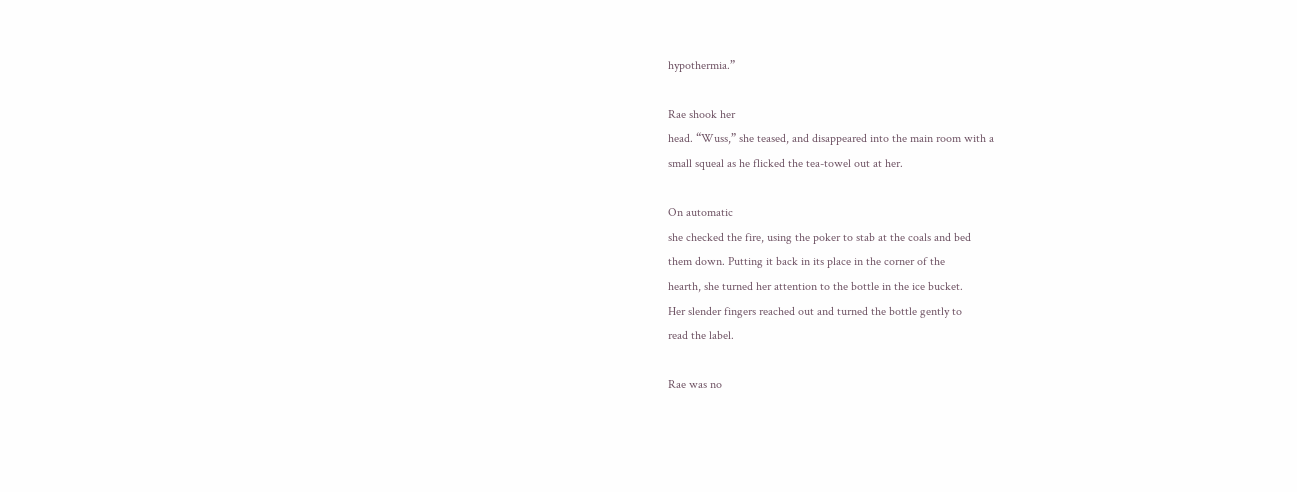hypothermia.”

Rae shook her
head. “Wuss,” she teased, and disappeared into the main room with a
small squeal as he flicked the tea-towel out at her.

On automatic
she checked the fire, using the poker to stab at the coals and bed
them down. Putting it back in its place in the corner of the
hearth, she turned her attention to the bottle in the ice bucket.
Her slender fingers reached out and turned the bottle gently to
read the label.

Rae was no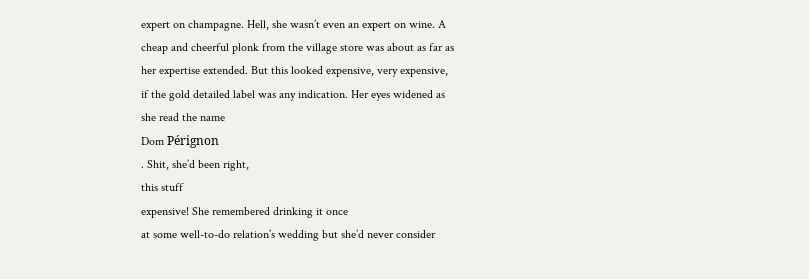expert on champagne. Hell, she wasn’t even an expert on wine. A
cheap and cheerful plonk from the village store was about as far as
her expertise extended. But this looked expensive, very expensive,
if the gold detailed label was any indication. Her eyes widened as
she read the name
Dom Pérignon
. Shit, she’d been right,
this stuff
expensive! She remembered drinking it once
at some well-to-do relation’s wedding but she’d never consider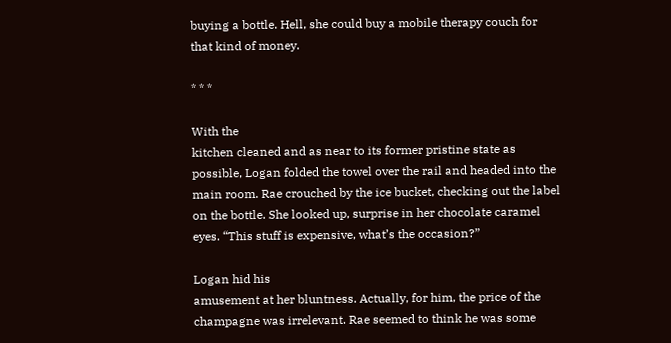buying a bottle. Hell, she could buy a mobile therapy couch for
that kind of money.

* * *

With the
kitchen cleaned and as near to its former pristine state as
possible, Logan folded the towel over the rail and headed into the
main room. Rae crouched by the ice bucket, checking out the label
on the bottle. She looked up, surprise in her chocolate caramel
eyes. “This stuff is expensive, what’s the occasion?”

Logan hid his
amusement at her bluntness. Actually, for him, the price of the
champagne was irrelevant. Rae seemed to think he was some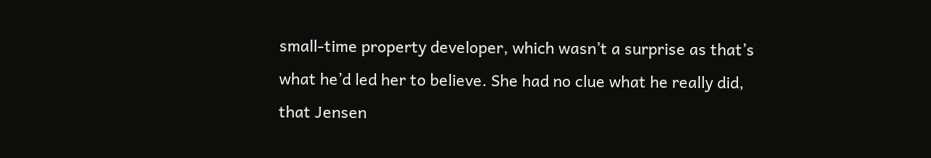small-time property developer, which wasn’t a surprise as that’s
what he’d led her to believe. She had no clue what he really did,
that Jensen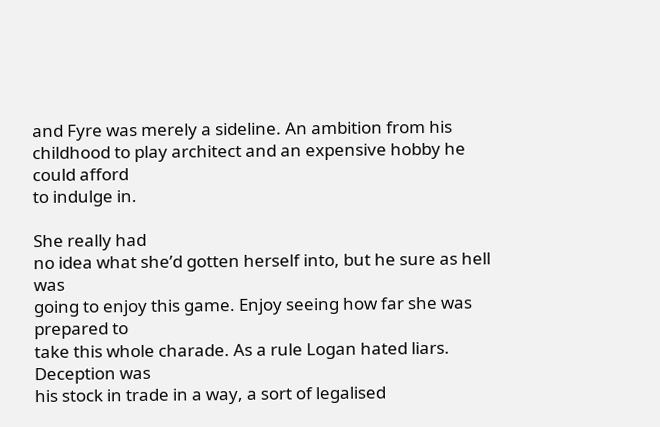and Fyre was merely a sideline. An ambition from his
childhood to play architect and an expensive hobby he could afford
to indulge in.

She really had
no idea what she’d gotten herself into, but he sure as hell was
going to enjoy this game. Enjoy seeing how far she was prepared to
take this whole charade. As a rule Logan hated liars. Deception was
his stock in trade in a way, a sort of legalised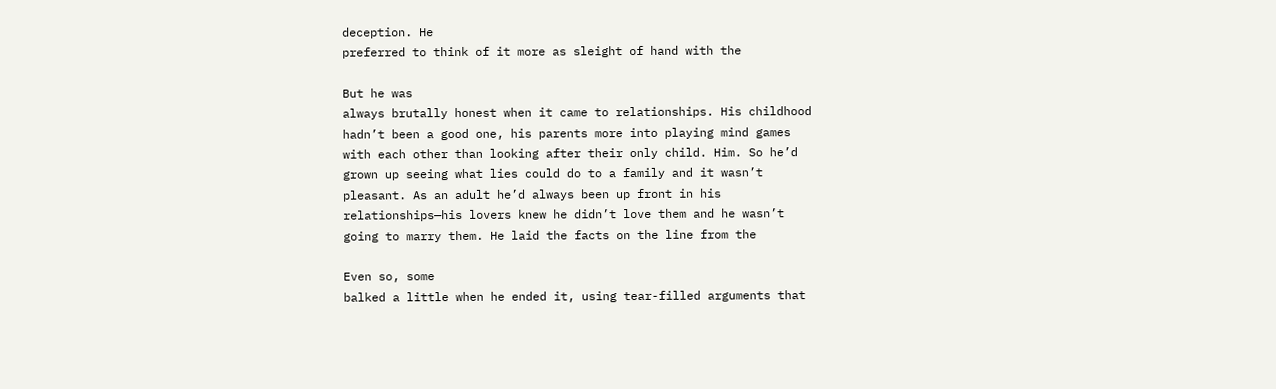deception. He
preferred to think of it more as sleight of hand with the

But he was
always brutally honest when it came to relationships. His childhood
hadn’t been a good one, his parents more into playing mind games
with each other than looking after their only child. Him. So he’d
grown up seeing what lies could do to a family and it wasn’t
pleasant. As an adult he’d always been up front in his
relationships—his lovers knew he didn’t love them and he wasn’t
going to marry them. He laid the facts on the line from the

Even so, some
balked a little when he ended it, using tear-filled arguments that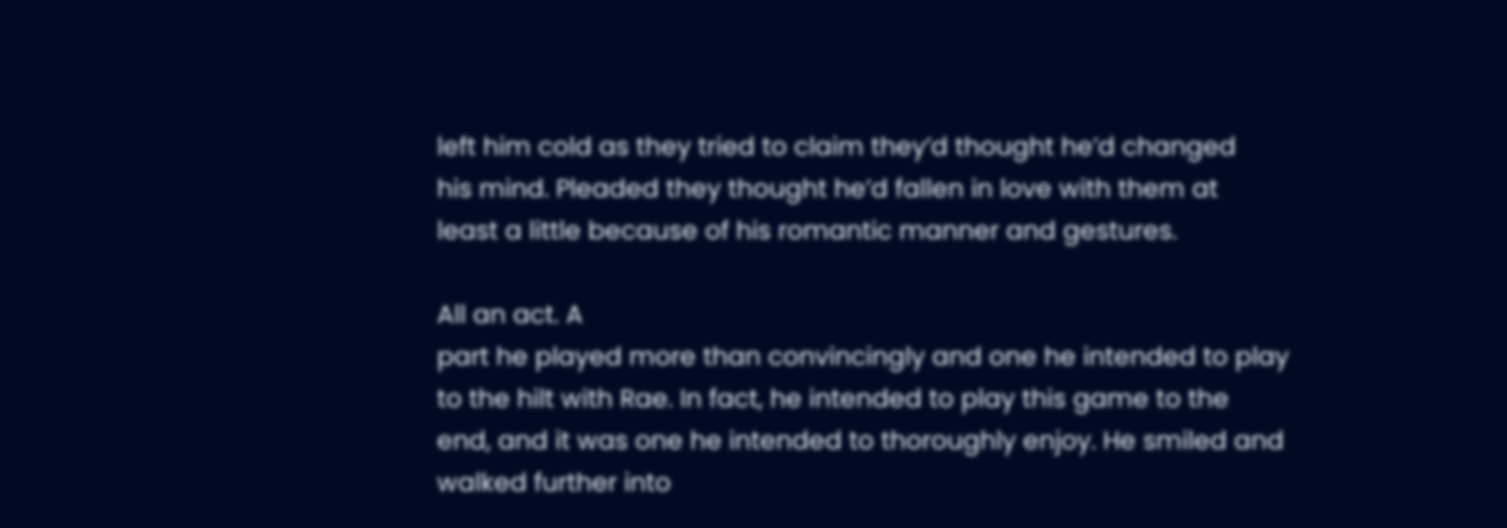left him cold as they tried to claim they’d thought he’d changed
his mind. Pleaded they thought he’d fallen in love with them at
least a little because of his romantic manner and gestures.

All an act. A
part he played more than convincingly and one he intended to play
to the hilt with Rae. In fact, he intended to play this game to the
end, and it was one he intended to thoroughly enjoy. He smiled and
walked further into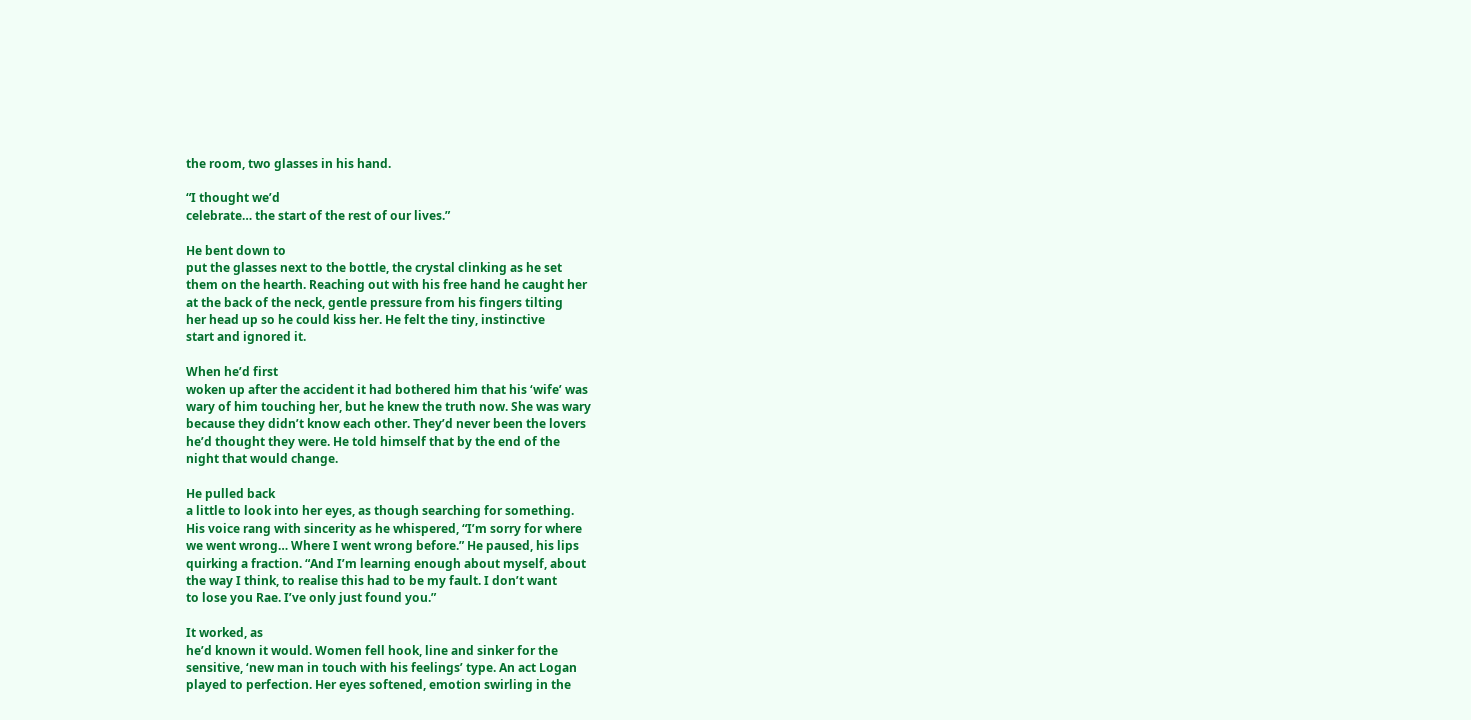the room, two glasses in his hand.

“I thought we’d
celebrate… the start of the rest of our lives.”

He bent down to
put the glasses next to the bottle, the crystal clinking as he set
them on the hearth. Reaching out with his free hand he caught her
at the back of the neck, gentle pressure from his fingers tilting
her head up so he could kiss her. He felt the tiny, instinctive
start and ignored it.

When he’d first
woken up after the accident it had bothered him that his ‘wife’ was
wary of him touching her, but he knew the truth now. She was wary
because they didn’t know each other. They’d never been the lovers
he’d thought they were. He told himself that by the end of the
night that would change.

He pulled back
a little to look into her eyes, as though searching for something.
His voice rang with sincerity as he whispered, “I’m sorry for where
we went wrong… Where I went wrong before.” He paused, his lips
quirking a fraction. “And I’m learning enough about myself, about
the way I think, to realise this had to be my fault. I don’t want
to lose you Rae. I’ve only just found you.”

It worked, as
he’d known it would. Women fell hook, line and sinker for the
sensitive, ‘new man in touch with his feelings’ type. An act Logan
played to perfection. Her eyes softened, emotion swirling in the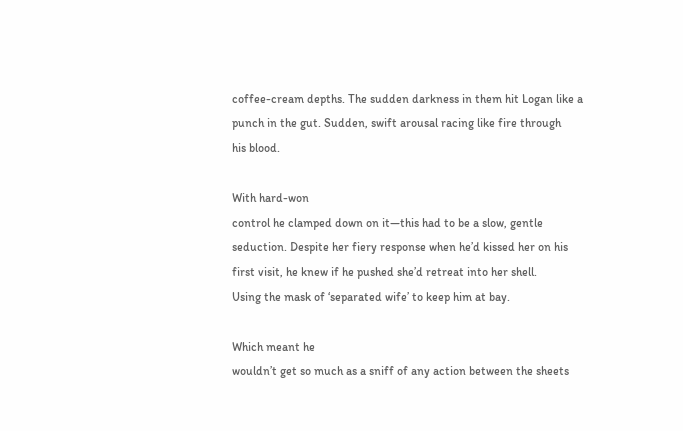coffee-cream depths. The sudden darkness in them hit Logan like a
punch in the gut. Sudden, swift arousal racing like fire through
his blood.

With hard-won
control he clamped down on it—this had to be a slow, gentle
seduction. Despite her fiery response when he’d kissed her on his
first visit, he knew if he pushed she’d retreat into her shell.
Using the mask of ‘separated wife’ to keep him at bay.

Which meant he
wouldn’t get so much as a sniff of any action between the sheets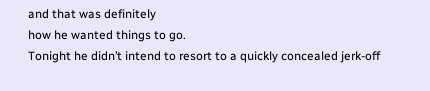and that was definitely
how he wanted things to go.
Tonight he didn’t intend to resort to a quickly concealed jerk-off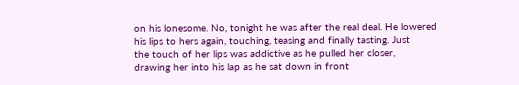on his lonesome. No, tonight he was after the real deal. He lowered
his lips to hers again, touching, teasing and finally tasting. Just
the touch of her lips was addictive as he pulled her closer,
drawing her into his lap as he sat down in front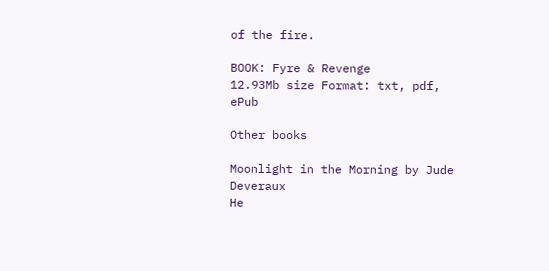of the fire.

BOOK: Fyre & Revenge
12.93Mb size Format: txt, pdf, ePub

Other books

Moonlight in the Morning by Jude Deveraux
He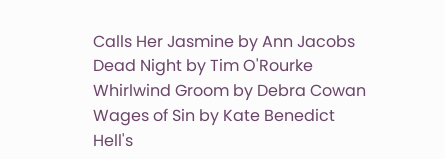Calls Her Jasmine by Ann Jacobs
Dead Night by Tim O'Rourke
Whirlwind Groom by Debra Cowan
Wages of Sin by Kate Benedict
Hell's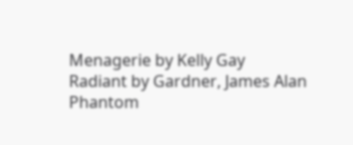Menagerie by Kelly Gay
Radiant by Gardner, James Alan
Phantom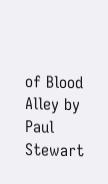of Blood Alley by Paul Stewart